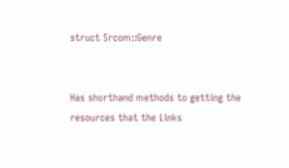struct Srcom::Genre


Has shorthand methods to getting the resources that the Links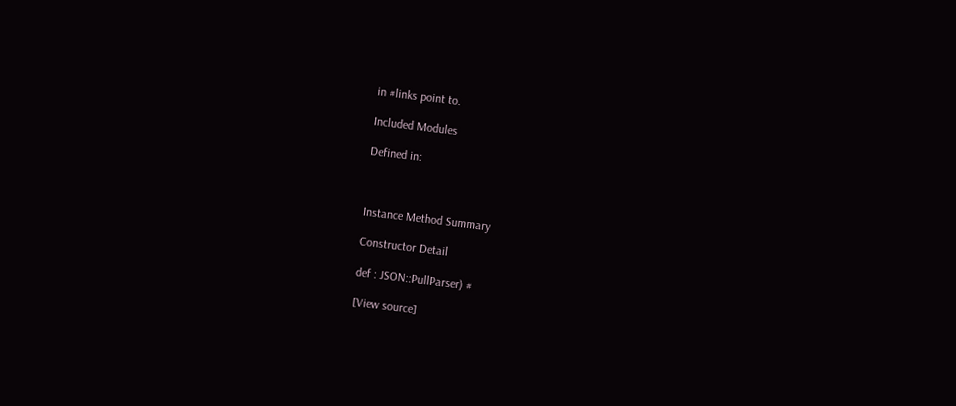in #links point to.

Included Modules

Defined in:



Instance Method Summary

Constructor Detail

def : JSON::PullParser) #

[View source]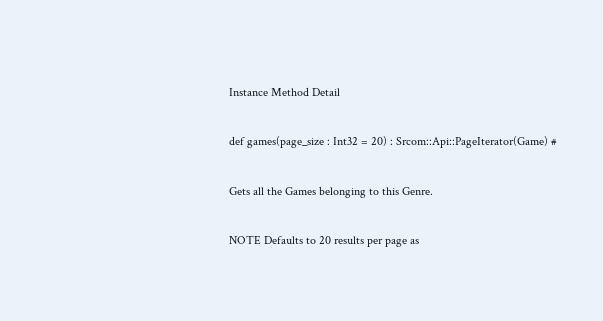Instance Method Detail

def games(page_size : Int32 = 20) : Srcom::Api::PageIterator(Game) #

Gets all the Games belonging to this Genre.

NOTE Defaults to 20 results per page as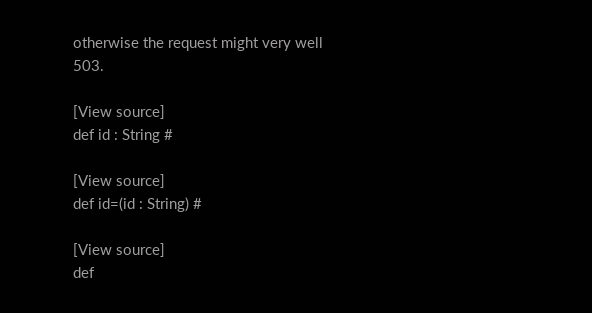otherwise the request might very well 503.

[View source]
def id : String #

[View source]
def id=(id : String) #

[View source]
def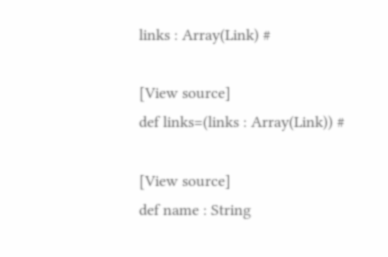links : Array(Link) #

[View source]
def links=(links : Array(Link)) #

[View source]
def name : String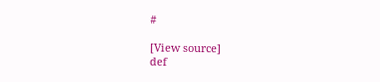#

[View source]
def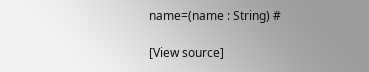name=(name : String) #

[View source]